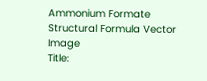Ammonium Formate
Structural Formula Vector Image
Title: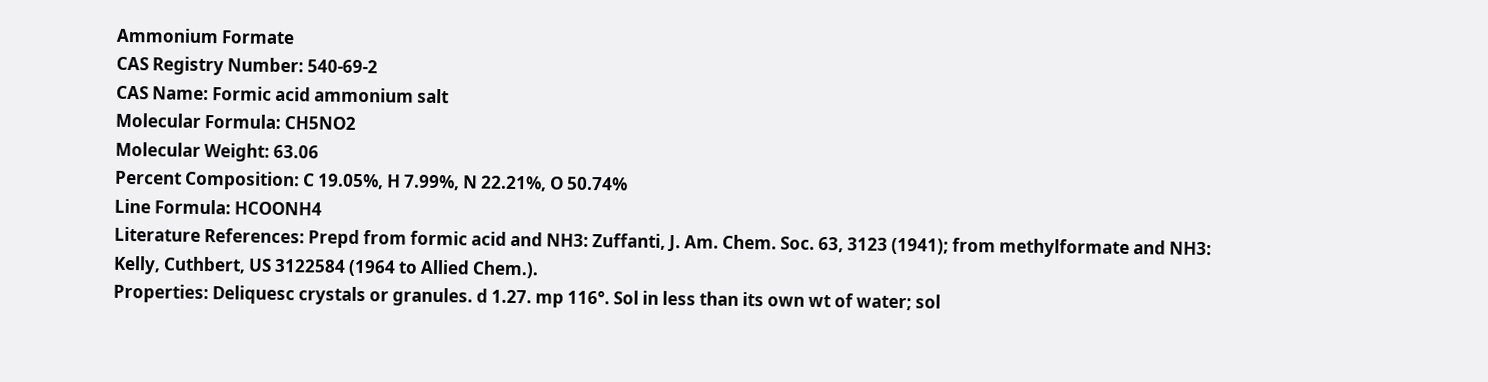Ammonium Formate
CAS Registry Number: 540-69-2
CAS Name: Formic acid ammonium salt
Molecular Formula: CH5NO2
Molecular Weight: 63.06
Percent Composition: C 19.05%, H 7.99%, N 22.21%, O 50.74%
Line Formula: HCOONH4
Literature References: Prepd from formic acid and NH3: Zuffanti, J. Am. Chem. Soc. 63, 3123 (1941); from methylformate and NH3: Kelly, Cuthbert, US 3122584 (1964 to Allied Chem.).
Properties: Deliquesc crystals or granules. d 1.27. mp 116°. Sol in less than its own wt of water; sol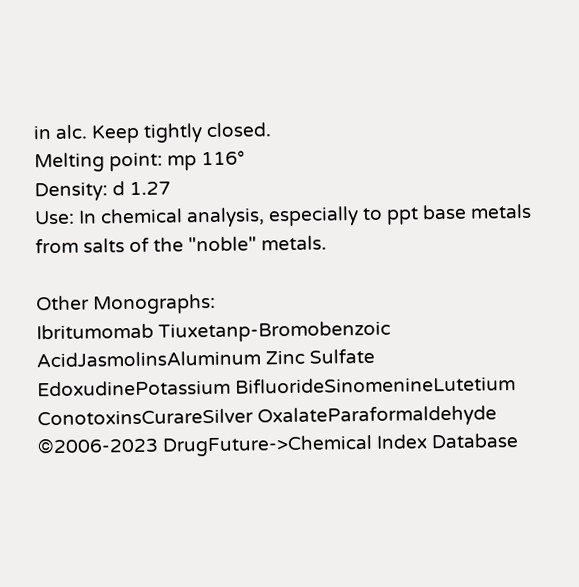in alc. Keep tightly closed.
Melting point: mp 116°
Density: d 1.27
Use: In chemical analysis, especially to ppt base metals from salts of the "noble" metals.

Other Monographs:
Ibritumomab Tiuxetanp-Bromobenzoic AcidJasmolinsAluminum Zinc Sulfate
EdoxudinePotassium BifluorideSinomenineLutetium
ConotoxinsCurareSilver OxalateParaformaldehyde
©2006-2023 DrugFuture->Chemical Index Database